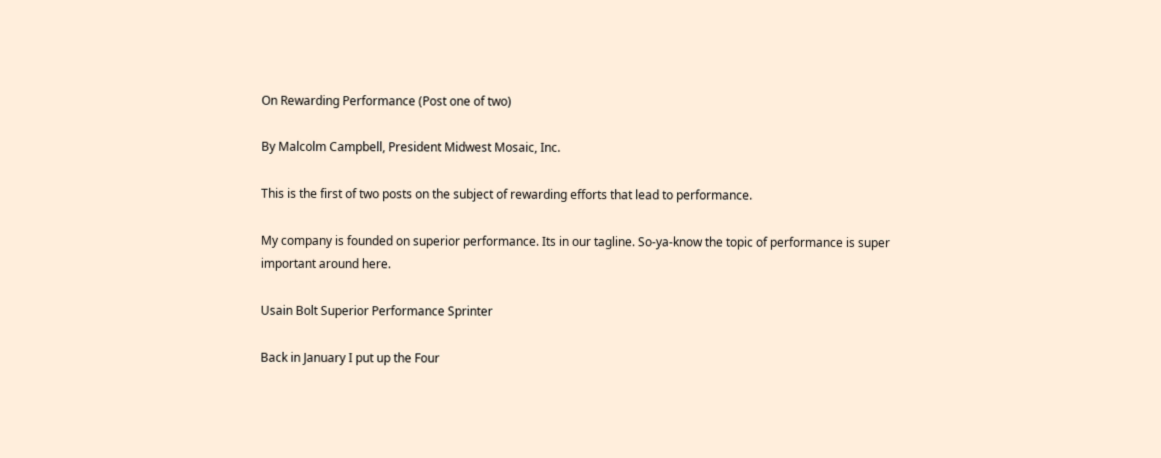On Rewarding Performance (Post one of two)

By Malcolm Campbell, President Midwest Mosaic, Inc.

This is the first of two posts on the subject of rewarding efforts that lead to performance.

My company is founded on superior performance. Its in our tagline. So-ya-know the topic of performance is super important around here.

Usain Bolt Superior Performance Sprinter

Back in January I put up the Four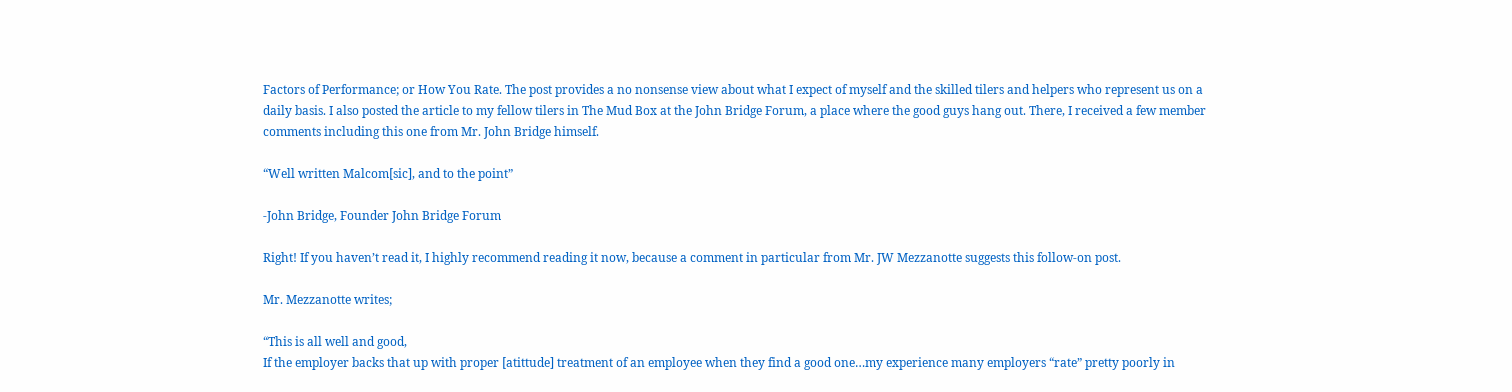Factors of Performance; or How You Rate. The post provides a no nonsense view about what I expect of myself and the skilled tilers and helpers who represent us on a daily basis. I also posted the article to my fellow tilers in The Mud Box at the John Bridge Forum, a place where the good guys hang out. There, I received a few member comments including this one from Mr. John Bridge himself.

“Well written Malcom[sic], and to the point”

-John Bridge, Founder John Bridge Forum

Right! If you haven’t read it, I highly recommend reading it now, because a comment in particular from Mr. JW Mezzanotte suggests this follow-on post.

Mr. Mezzanotte writes;

“This is all well and good,
If the employer backs that up with proper [atittude] treatment of an employee when they find a good one…my experience many employers “rate” pretty poorly in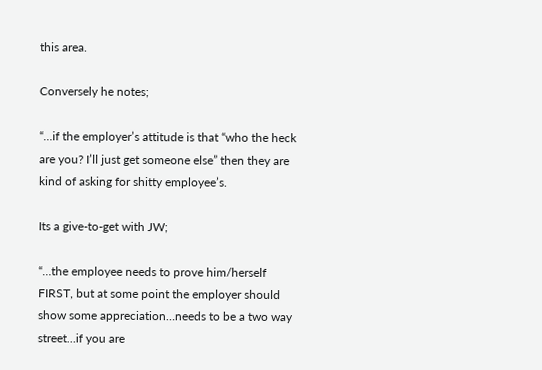this area.

Conversely he notes;

“…if the employer’s attitude is that “who the heck are you? I’ll just get someone else” then they are kind of asking for shitty employee’s.

Its a give-to-get with JW;

“…the employee needs to prove him/herself FIRST, but at some point the employer should show some appreciation…needs to be a two way street…if you are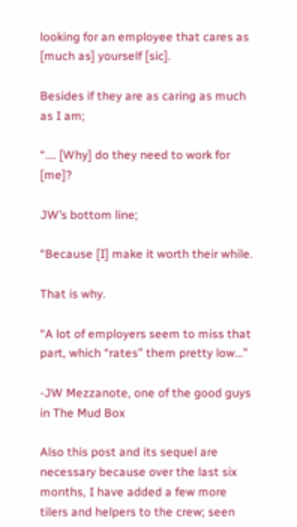looking for an employee that cares as [much as] yourself [sic].

Besides if they are as caring as much as I am;

“…. [Why] do they need to work for [me]?

JW’s bottom line;

“Because [I] make it worth their while.

That is why.

“A lot of employers seem to miss that part, which “rates” them pretty low…”

-JW Mezzanote, one of the good guys in The Mud Box

Also this post and its sequel are necessary because over the last six months, I have added a few more tilers and helpers to the crew; seen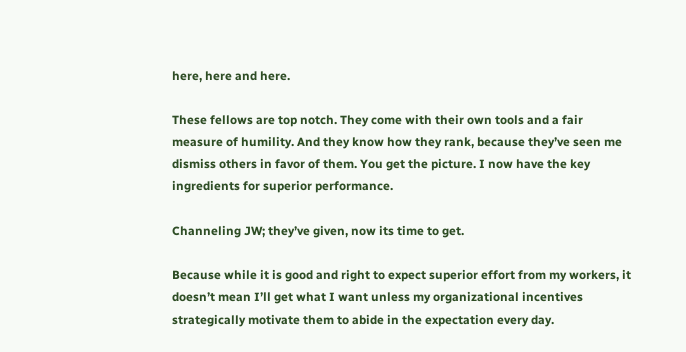here, here and here.

These fellows are top notch. They come with their own tools and a fair measure of humility. And they know how they rank, because they’ve seen me dismiss others in favor of them. You get the picture. I now have the key ingredients for superior performance.

Channeling JW; they’ve given, now its time to get.

Because while it is good and right to expect superior effort from my workers, it doesn’t mean I’ll get what I want unless my organizational incentives strategically motivate them to abide in the expectation every day.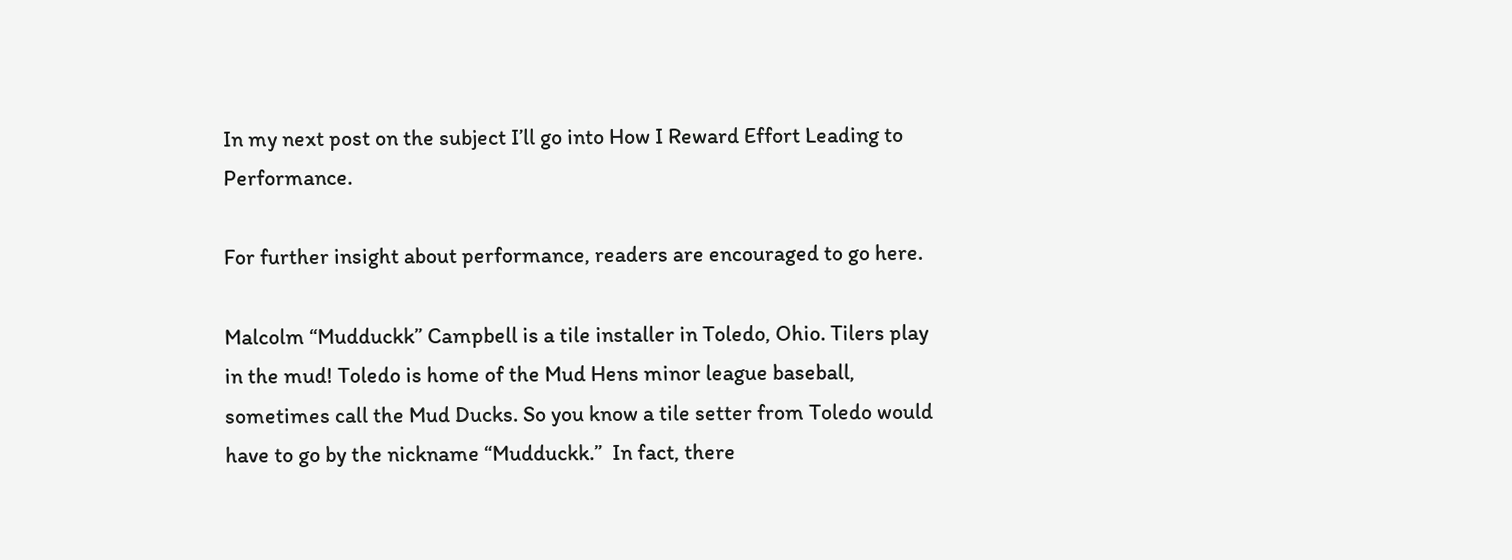In my next post on the subject I’ll go into How I Reward Effort Leading to Performance.

For further insight about performance, readers are encouraged to go here.

Malcolm “Mudduckk” Campbell is a tile installer in Toledo, Ohio. Tilers play in the mud! Toledo is home of the Mud Hens minor league baseball, sometimes call the Mud Ducks. So you know a tile setter from Toledo would have to go by the nickname “Mudduckk.”  In fact, there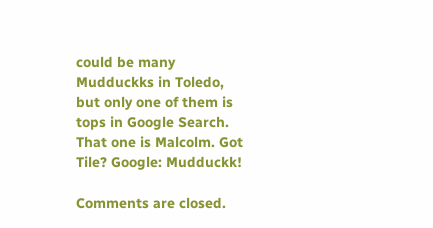could be many Mudduckks in Toledo, but only one of them is tops in Google Search. That one is Malcolm. Got Tile? Google: Mudduckk!

Comments are closed.